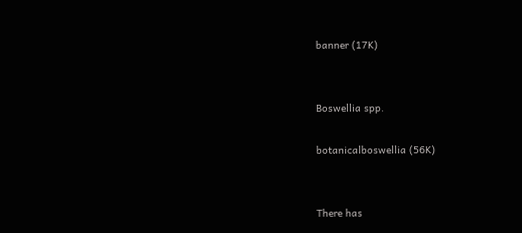banner (17K)


Boswellia spp.

botanicalboswellia (56K)


There has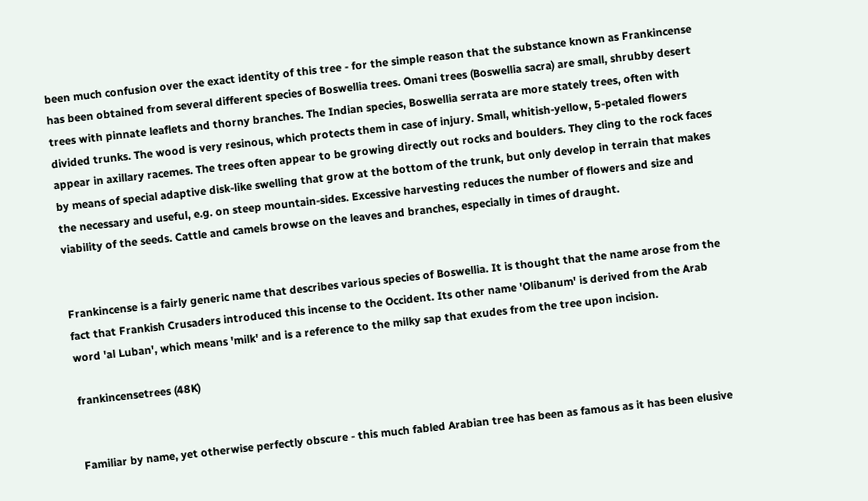been much confusion over the exact identity of this tree - for the simple reason that the substance known as Frankincense has been obtained from several different species of Boswellia trees. Omani trees (Boswellia sacra) are small, shrubby desert trees with pinnate leaflets and thorny branches. The Indian species, Boswellia serrata are more stately trees, often with divided trunks. The wood is very resinous, which protects them in case of injury. Small, whitish-yellow, 5-petaled flowers appear in axillary racemes. The trees often appear to be growing directly out rocks and boulders. They cling to the rock faces by means of special adaptive disk-like swelling that grow at the bottom of the trunk, but only develop in terrain that makes the necessary and useful, e.g. on steep mountain-sides. Excessive harvesting reduces the number of flowers and size and viability of the seeds. Cattle and camels browse on the leaves and branches, especially in times of draught.


Frankincense is a fairly generic name that describes various species of Boswellia. It is thought that the name arose from the fact that Frankish Crusaders introduced this incense to the Occident. Its other name 'Olibanum' is derived from the Arab word 'al Luban', which means 'milk' and is a reference to the milky sap that exudes from the tree upon incision.

frankincensetrees (48K)


Familiar by name, yet otherwise perfectly obscure - this much fabled Arabian tree has been as famous as it has been elusive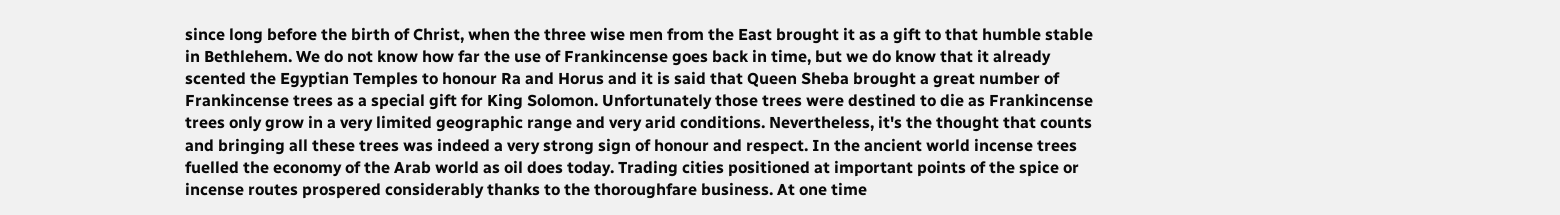since long before the birth of Christ, when the three wise men from the East brought it as a gift to that humble stable in Bethlehem. We do not know how far the use of Frankincense goes back in time, but we do know that it already scented the Egyptian Temples to honour Ra and Horus and it is said that Queen Sheba brought a great number of Frankincense trees as a special gift for King Solomon. Unfortunately those trees were destined to die as Frankincense trees only grow in a very limited geographic range and very arid conditions. Nevertheless, it's the thought that counts and bringing all these trees was indeed a very strong sign of honour and respect. In the ancient world incense trees fuelled the economy of the Arab world as oil does today. Trading cities positioned at important points of the spice or incense routes prospered considerably thanks to the thoroughfare business. At one time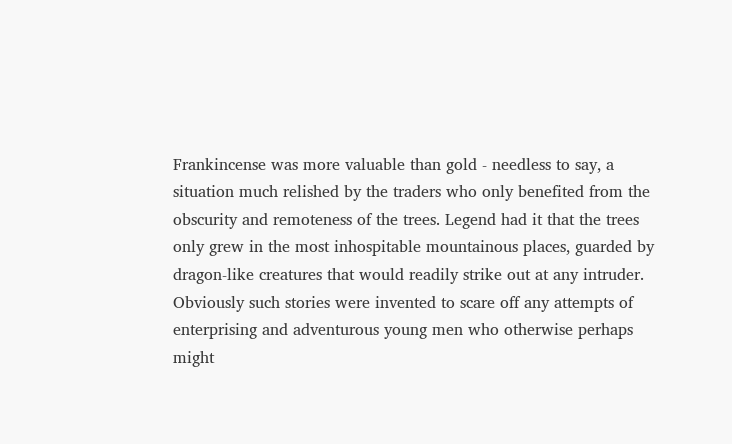Frankincense was more valuable than gold - needless to say, a situation much relished by the traders who only benefited from the obscurity and remoteness of the trees. Legend had it that the trees only grew in the most inhospitable mountainous places, guarded by dragon-like creatures that would readily strike out at any intruder. Obviously such stories were invented to scare off any attempts of enterprising and adventurous young men who otherwise perhaps might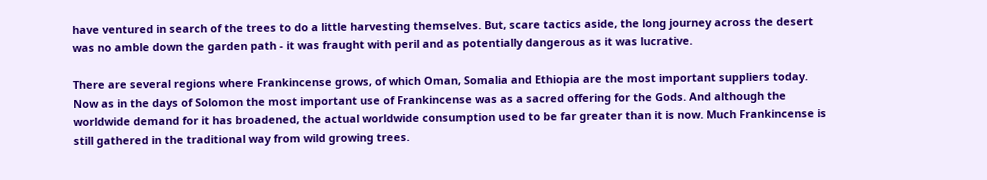have ventured in search of the trees to do a little harvesting themselves. But, scare tactics aside, the long journey across the desert was no amble down the garden path - it was fraught with peril and as potentially dangerous as it was lucrative.

There are several regions where Frankincense grows, of which Oman, Somalia and Ethiopia are the most important suppliers today. Now as in the days of Solomon the most important use of Frankincense was as a sacred offering for the Gods. And although the worldwide demand for it has broadened, the actual worldwide consumption used to be far greater than it is now. Much Frankincense is still gathered in the traditional way from wild growing trees.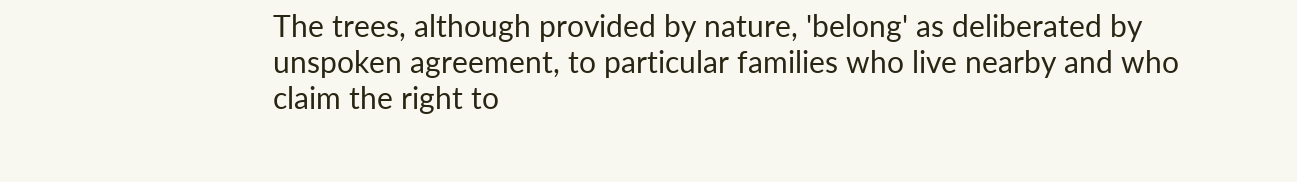The trees, although provided by nature, 'belong' as deliberated by unspoken agreement, to particular families who live nearby and who claim the right to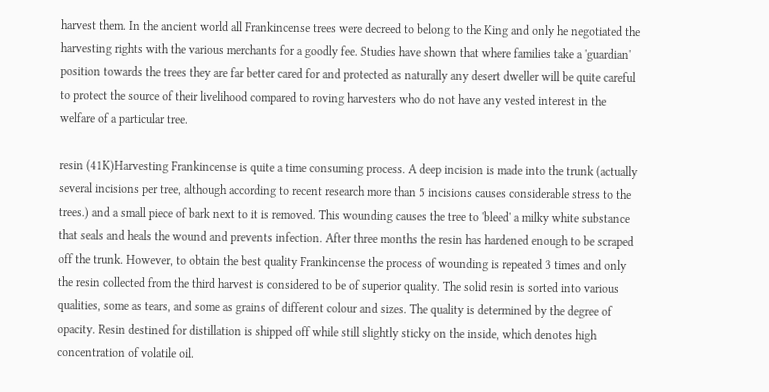harvest them. In the ancient world all Frankincense trees were decreed to belong to the King and only he negotiated the harvesting rights with the various merchants for a goodly fee. Studies have shown that where families take a 'guardian' position towards the trees they are far better cared for and protected as naturally any desert dweller will be quite careful to protect the source of their livelihood compared to roving harvesters who do not have any vested interest in the welfare of a particular tree.

resin (41K)Harvesting Frankincense is quite a time consuming process. A deep incision is made into the trunk (actually several incisions per tree, although according to recent research more than 5 incisions causes considerable stress to the trees.) and a small piece of bark next to it is removed. This wounding causes the tree to 'bleed' a milky white substance that seals and heals the wound and prevents infection. After three months the resin has hardened enough to be scraped off the trunk. However, to obtain the best quality Frankincense the process of wounding is repeated 3 times and only the resin collected from the third harvest is considered to be of superior quality. The solid resin is sorted into various qualities, some as tears, and some as grains of different colour and sizes. The quality is determined by the degree of opacity. Resin destined for distillation is shipped off while still slightly sticky on the inside, which denotes high concentration of volatile oil.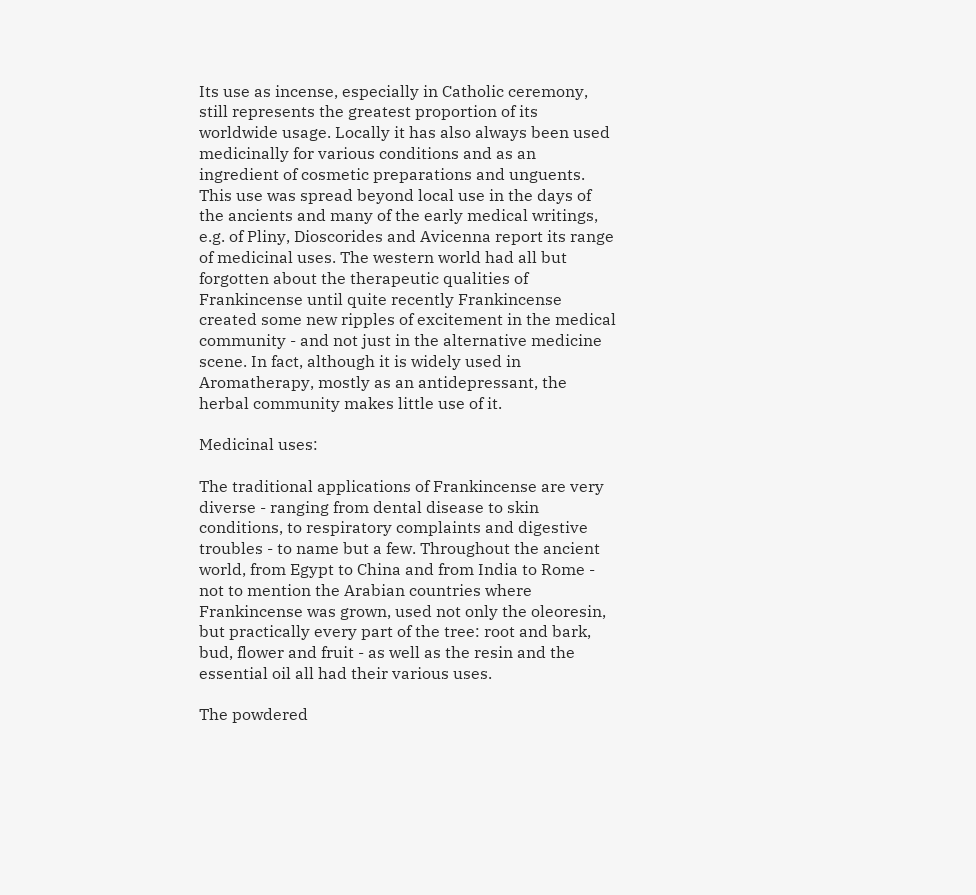Its use as incense, especially in Catholic ceremony, still represents the greatest proportion of its worldwide usage. Locally it has also always been used medicinally for various conditions and as an ingredient of cosmetic preparations and unguents. This use was spread beyond local use in the days of the ancients and many of the early medical writings, e.g. of Pliny, Dioscorides and Avicenna report its range of medicinal uses. The western world had all but forgotten about the therapeutic qualities of Frankincense until quite recently Frankincense created some new ripples of excitement in the medical community - and not just in the alternative medicine scene. In fact, although it is widely used in Aromatherapy, mostly as an antidepressant, the herbal community makes little use of it.

Medicinal uses:

The traditional applications of Frankincense are very diverse - ranging from dental disease to skin conditions, to respiratory complaints and digestive troubles - to name but a few. Throughout the ancient world, from Egypt to China and from India to Rome - not to mention the Arabian countries where Frankincense was grown, used not only the oleoresin, but practically every part of the tree: root and bark, bud, flower and fruit - as well as the resin and the essential oil all had their various uses.

The powdered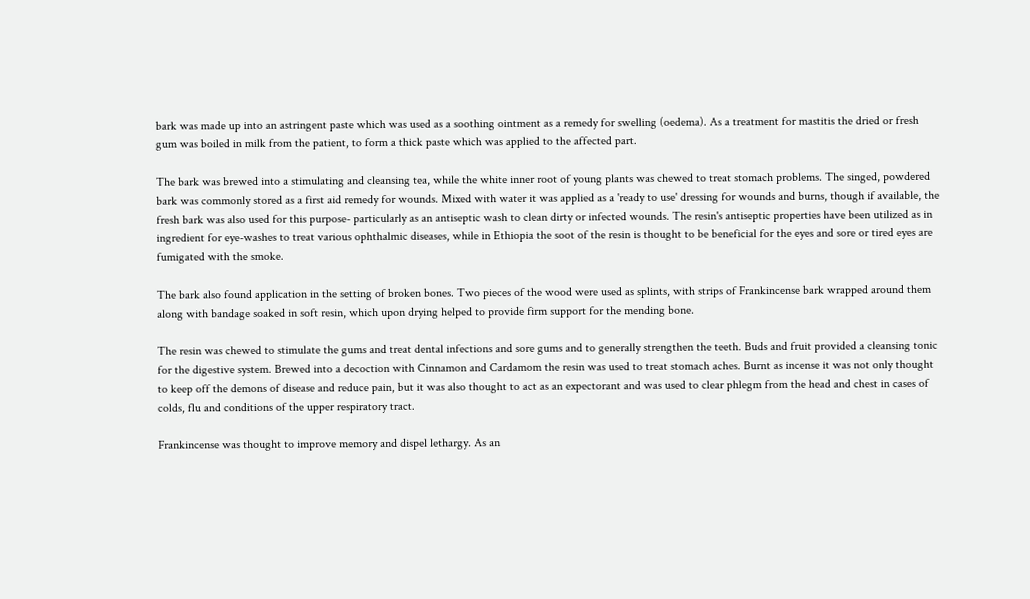bark was made up into an astringent paste which was used as a soothing ointment as a remedy for swelling (oedema). As a treatment for mastitis the dried or fresh gum was boiled in milk from the patient, to form a thick paste which was applied to the affected part.

The bark was brewed into a stimulating and cleansing tea, while the white inner root of young plants was chewed to treat stomach problems. The singed, powdered bark was commonly stored as a first aid remedy for wounds. Mixed with water it was applied as a 'ready to use' dressing for wounds and burns, though if available, the fresh bark was also used for this purpose- particularly as an antiseptic wash to clean dirty or infected wounds. The resin's antiseptic properties have been utilized as in ingredient for eye-washes to treat various ophthalmic diseases, while in Ethiopia the soot of the resin is thought to be beneficial for the eyes and sore or tired eyes are fumigated with the smoke.

The bark also found application in the setting of broken bones. Two pieces of the wood were used as splints, with strips of Frankincense bark wrapped around them along with bandage soaked in soft resin, which upon drying helped to provide firm support for the mending bone.

The resin was chewed to stimulate the gums and treat dental infections and sore gums and to generally strengthen the teeth. Buds and fruit provided a cleansing tonic for the digestive system. Brewed into a decoction with Cinnamon and Cardamom the resin was used to treat stomach aches. Burnt as incense it was not only thought to keep off the demons of disease and reduce pain, but it was also thought to act as an expectorant and was used to clear phlegm from the head and chest in cases of colds, flu and conditions of the upper respiratory tract.

Frankincense was thought to improve memory and dispel lethargy. As an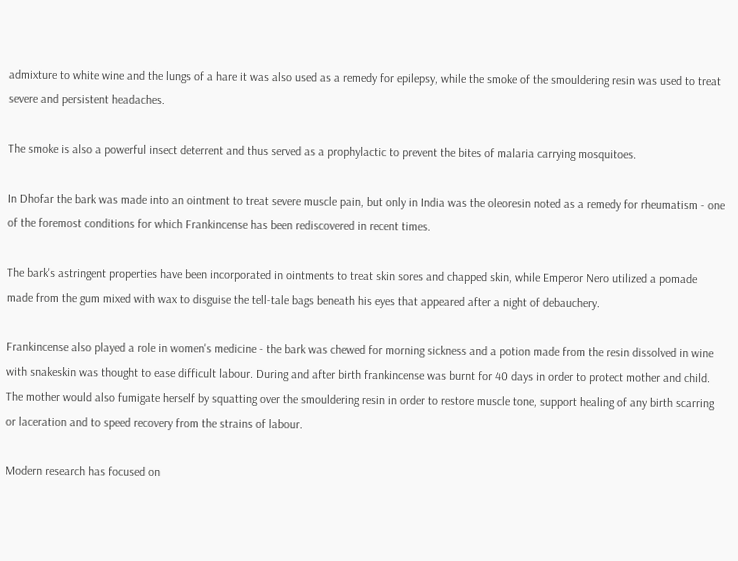admixture to white wine and the lungs of a hare it was also used as a remedy for epilepsy, while the smoke of the smouldering resin was used to treat severe and persistent headaches.

The smoke is also a powerful insect deterrent and thus served as a prophylactic to prevent the bites of malaria carrying mosquitoes.

In Dhofar the bark was made into an ointment to treat severe muscle pain, but only in India was the oleoresin noted as a remedy for rheumatism - one of the foremost conditions for which Frankincense has been rediscovered in recent times.

The bark's astringent properties have been incorporated in ointments to treat skin sores and chapped skin, while Emperor Nero utilized a pomade made from the gum mixed with wax to disguise the tell-tale bags beneath his eyes that appeared after a night of debauchery.

Frankincense also played a role in women's medicine - the bark was chewed for morning sickness and a potion made from the resin dissolved in wine with snakeskin was thought to ease difficult labour. During and after birth frankincense was burnt for 40 days in order to protect mother and child. The mother would also fumigate herself by squatting over the smouldering resin in order to restore muscle tone, support healing of any birth scarring or laceration and to speed recovery from the strains of labour.

Modern research has focused on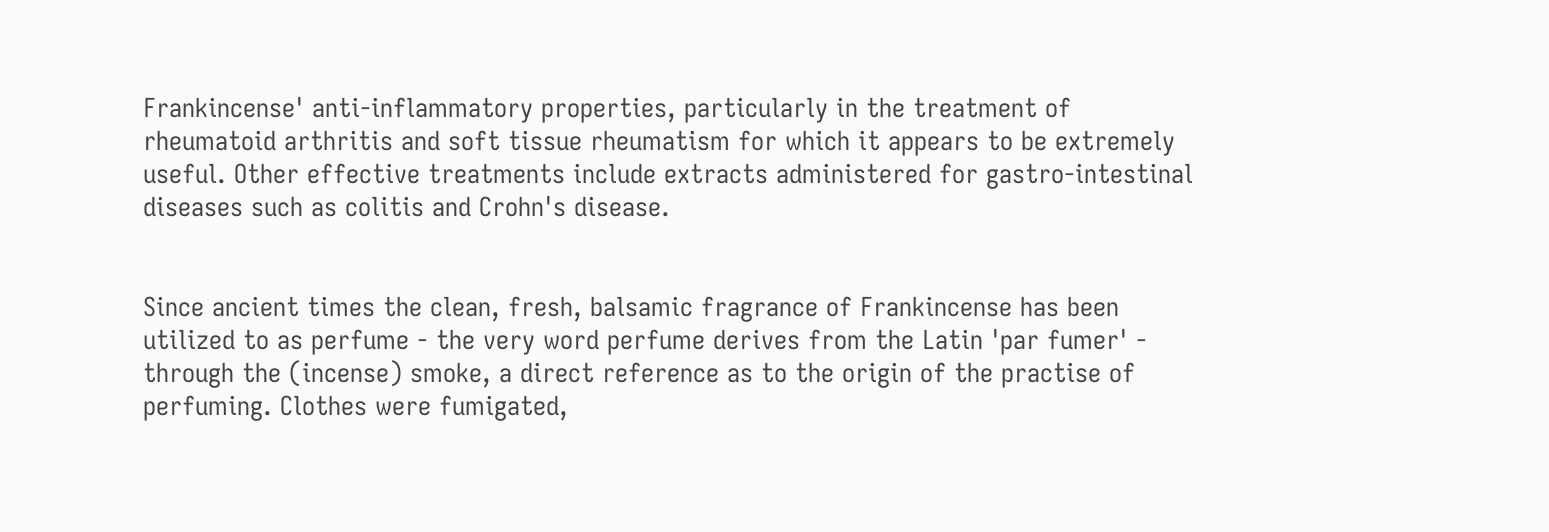Frankincense' anti-inflammatory properties, particularly in the treatment of rheumatoid arthritis and soft tissue rheumatism for which it appears to be extremely useful. Other effective treatments include extracts administered for gastro-intestinal diseases such as colitis and Crohn's disease.


Since ancient times the clean, fresh, balsamic fragrance of Frankincense has been utilized to as perfume - the very word perfume derives from the Latin 'par fumer' - through the (incense) smoke, a direct reference as to the origin of the practise of perfuming. Clothes were fumigated,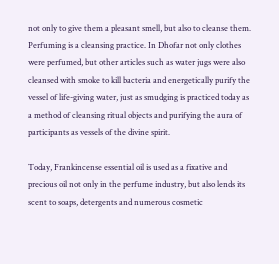not only to give them a pleasant smell, but also to cleanse them. Perfuming is a cleansing practice. In Dhofar not only clothes were perfumed, but other articles such as water jugs were also cleansed with smoke to kill bacteria and energetically purify the vessel of life-giving water, just as smudging is practiced today as a method of cleansing ritual objects and purifying the aura of participants as vessels of the divine spirit.

Today, Frankincense essential oil is used as a fixative and precious oil not only in the perfume industry, but also lends its scent to soaps, detergents and numerous cosmetic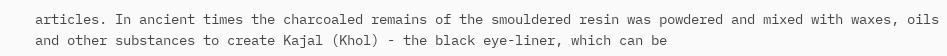articles. In ancient times the charcoaled remains of the smouldered resin was powdered and mixed with waxes, oils and other substances to create Kajal (Khol) - the black eye-liner, which can be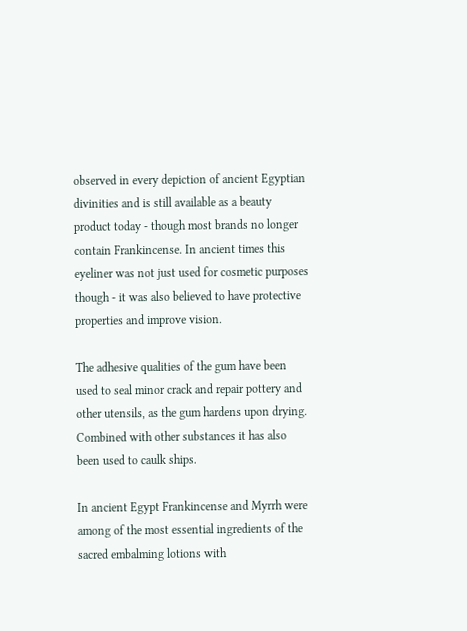observed in every depiction of ancient Egyptian divinities and is still available as a beauty product today - though most brands no longer contain Frankincense. In ancient times this eyeliner was not just used for cosmetic purposes though - it was also believed to have protective properties and improve vision.

The adhesive qualities of the gum have been used to seal minor crack and repair pottery and other utensils, as the gum hardens upon drying. Combined with other substances it has also been used to caulk ships.

In ancient Egypt Frankincense and Myrrh were among of the most essential ingredients of the sacred embalming lotions with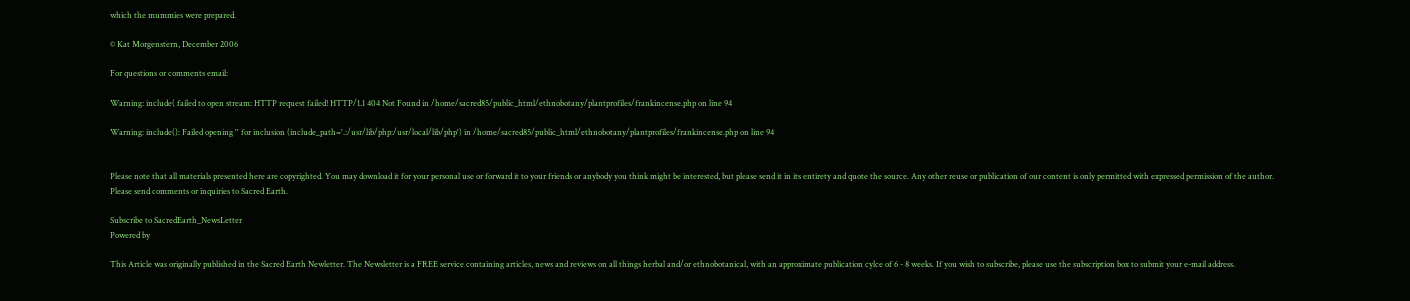which the mummies were prepared.

© Kat Morgenstern, December 2006

For questions or comments email:

Warning: include( failed to open stream: HTTP request failed! HTTP/1.1 404 Not Found in /home/sacred85/public_html/ethnobotany/plantprofiles/frankincense.php on line 94

Warning: include(): Failed opening '' for inclusion (include_path='.:/usr/lib/php:/usr/local/lib/php') in /home/sacred85/public_html/ethnobotany/plantprofiles/frankincense.php on line 94


Please note that all materials presented here are copyrighted. You may download it for your personal use or forward it to your friends or anybody you think might be interested, but please send it in its entirety and quote the source. Any other reuse or publication of our content is only permitted with expressed permission of the author.
Please send comments or inquiries to Sacred Earth.

Subscribe to SacredEarth_NewsLetter
Powered by

This Article was originally published in the Sacred Earth Newletter. The Newsletter is a FREE service containing articles, news and reviews on all things herbal and/or ethnobotanical, with an approximate publication cylce of 6 - 8 weeks. If you wish to subscribe, please use the subscription box to submit your e-mail address.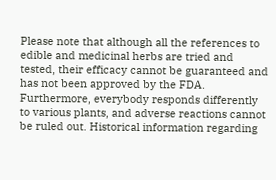Please note that although all the references to edible and medicinal herbs are tried and tested, their efficacy cannot be guaranteed and has not been approved by the FDA. Furthermore, everybody responds differently to various plants, and adverse reactions cannot be ruled out. Historical information regarding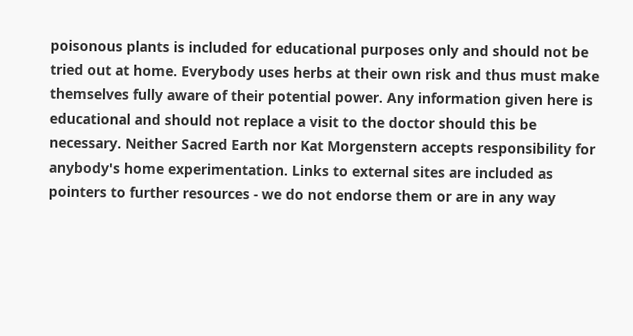poisonous plants is included for educational purposes only and should not be tried out at home. Everybody uses herbs at their own risk and thus must make themselves fully aware of their potential power. Any information given here is educational and should not replace a visit to the doctor should this be necessary. Neither Sacred Earth nor Kat Morgenstern accepts responsibility for anybody's home experimentation. Links to external sites are included as pointers to further resources - we do not endorse them or are in any way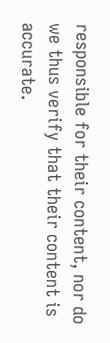responsible for their content, nor do we thus verify that their content is accurate.